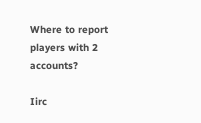Where to report players with 2 accounts?

Iirc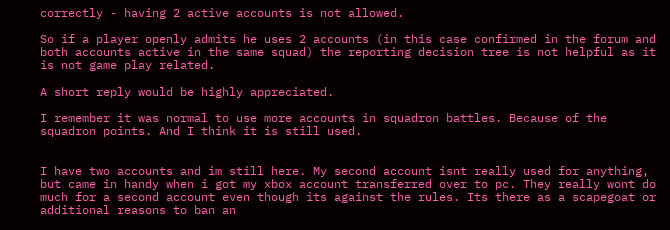correctly - having 2 active accounts is not allowed.

So if a player openly admits he uses 2 accounts (in this case confirmed in the forum and both accounts active in the same squad) the reporting decision tree is not helpful as it is not game play related.

A short reply would be highly appreciated.

I remember it was normal to use more accounts in squadron battles. Because of the squadron points. And I think it is still used.


I have two accounts and im still here. My second account isnt really used for anything, but came in handy when i got my xbox account transferred over to pc. They really wont do much for a second account even though its against the rules. Its there as a scapegoat or additional reasons to ban an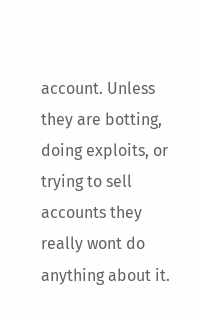account. Unless they are botting, doing exploits, or trying to sell accounts they really wont do anything about it.